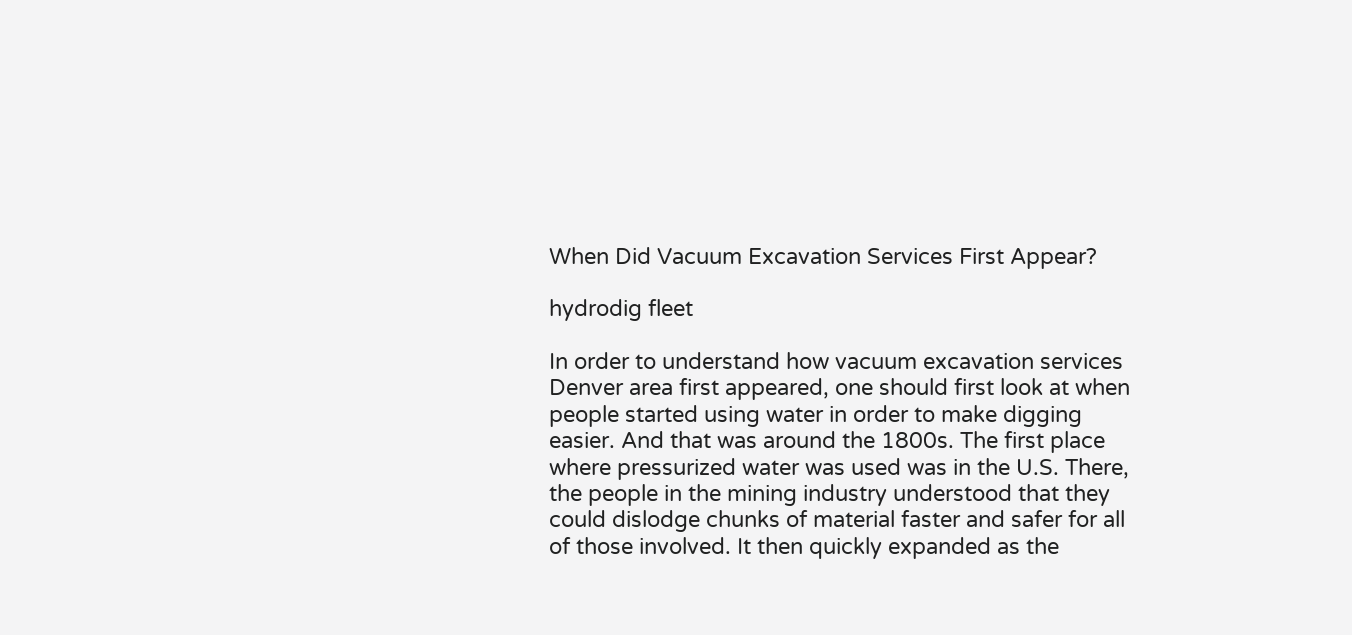When Did Vacuum Excavation Services First Appear?

hydrodig fleet

In order to understand how vacuum excavation services Denver area first appeared, one should first look at when people started using water in order to make digging easier. And that was around the 1800s. The first place where pressurized water was used was in the U.S. There, the people in the mining industry understood that they could dislodge chunks of material faster and safer for all of those involved. It then quickly expanded as the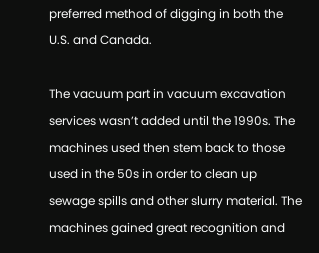preferred method of digging in both the U.S. and Canada.

The vacuum part in vacuum excavation services wasn’t added until the 1990s. The machines used then stem back to those used in the 50s in order to clean up sewage spills and other slurry material. The machines gained great recognition and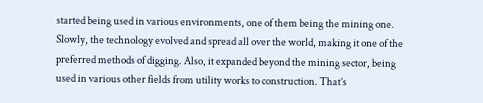started being used in various environments, one of them being the mining one. Slowly, the technology evolved and spread all over the world, making it one of the preferred methods of digging. Also, it expanded beyond the mining sector, being used in various other fields from utility works to construction. That’s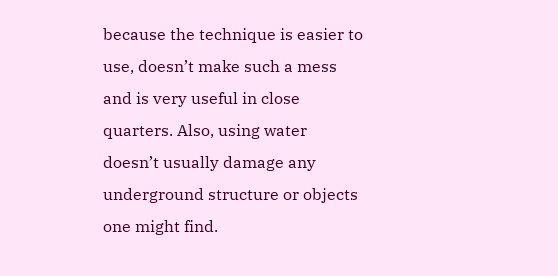because the technique is easier to use, doesn’t make such a mess and is very useful in close quarters. Also, using water doesn’t usually damage any underground structure or objects one might find.